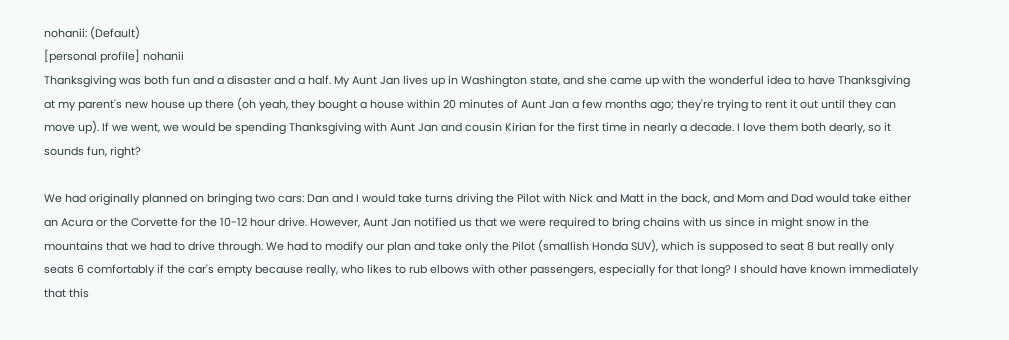nohanii: (Default)
[personal profile] nohanii
Thanksgiving was both fun and a disaster and a half. My Aunt Jan lives up in Washington state, and she came up with the wonderful idea to have Thanksgiving at my parent's new house up there (oh yeah, they bought a house within 20 minutes of Aunt Jan a few months ago; they're trying to rent it out until they can move up). If we went, we would be spending Thanksgiving with Aunt Jan and cousin Kirian for the first time in nearly a decade. I love them both dearly, so it sounds fun, right?

We had originally planned on bringing two cars: Dan and I would take turns driving the Pilot with Nick and Matt in the back, and Mom and Dad would take either an Acura or the Corvette for the 10-12 hour drive. However, Aunt Jan notified us that we were required to bring chains with us since in might snow in the mountains that we had to drive through. We had to modify our plan and take only the Pilot (smallish Honda SUV), which is supposed to seat 8 but really only seats 6 comfortably if the car's empty because really, who likes to rub elbows with other passengers, especially for that long? I should have known immediately that this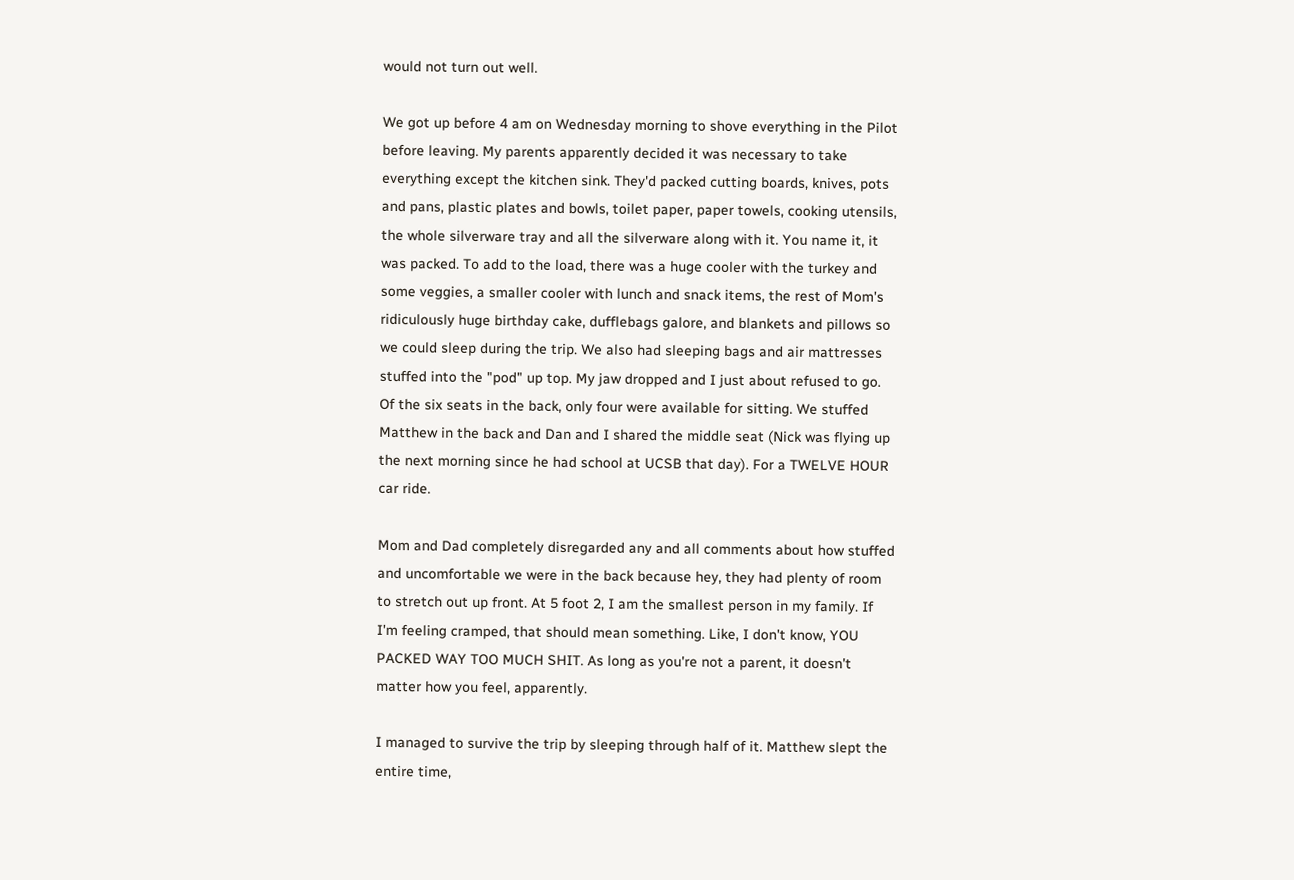would not turn out well.

We got up before 4 am on Wednesday morning to shove everything in the Pilot before leaving. My parents apparently decided it was necessary to take everything except the kitchen sink. They'd packed cutting boards, knives, pots and pans, plastic plates and bowls, toilet paper, paper towels, cooking utensils, the whole silverware tray and all the silverware along with it. You name it, it was packed. To add to the load, there was a huge cooler with the turkey and some veggies, a smaller cooler with lunch and snack items, the rest of Mom's ridiculously huge birthday cake, dufflebags galore, and blankets and pillows so we could sleep during the trip. We also had sleeping bags and air mattresses stuffed into the "pod" up top. My jaw dropped and I just about refused to go. Of the six seats in the back, only four were available for sitting. We stuffed Matthew in the back and Dan and I shared the middle seat (Nick was flying up the next morning since he had school at UCSB that day). For a TWELVE HOUR car ride.

Mom and Dad completely disregarded any and all comments about how stuffed and uncomfortable we were in the back because hey, they had plenty of room to stretch out up front. At 5 foot 2, I am the smallest person in my family. If I'm feeling cramped, that should mean something. Like, I don't know, YOU PACKED WAY TOO MUCH SHIT. As long as you're not a parent, it doesn't matter how you feel, apparently.

I managed to survive the trip by sleeping through half of it. Matthew slept the entire time,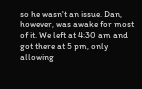so he wasn't an issue. Dan, however, was awake for most of it. We left at 4:30 am and got there at 5 pm, only allowing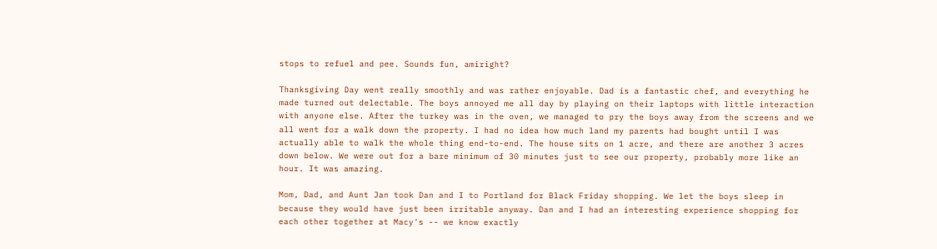stops to refuel and pee. Sounds fun, amiright?

Thanksgiving Day went really smoothly and was rather enjoyable. Dad is a fantastic chef, and everything he made turned out delectable. The boys annoyed me all day by playing on their laptops with little interaction with anyone else. After the turkey was in the oven, we managed to pry the boys away from the screens and we all went for a walk down the property. I had no idea how much land my parents had bought until I was actually able to walk the whole thing end-to-end. The house sits on 1 acre, and there are another 3 acres down below. We were out for a bare minimum of 30 minutes just to see our property, probably more like an hour. It was amazing.

Mom, Dad, and Aunt Jan took Dan and I to Portland for Black Friday shopping. We let the boys sleep in because they would have just been irritable anyway. Dan and I had an interesting experience shopping for each other together at Macy's -- we know exactly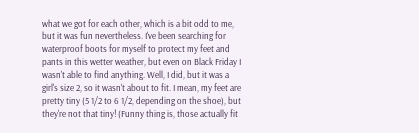what we got for each other, which is a bit odd to me, but it was fun nevertheless. I've been searching for waterproof boots for myself to protect my feet and pants in this wetter weather, but even on Black Friday I wasn't able to find anything. Well, I did, but it was a girl's size 2, so it wasn't about to fit. I mean, my feet are pretty tiny (5 1/2 to 6 1/2, depending on the shoe), but they're not that tiny! (Funny thing is, those actually fit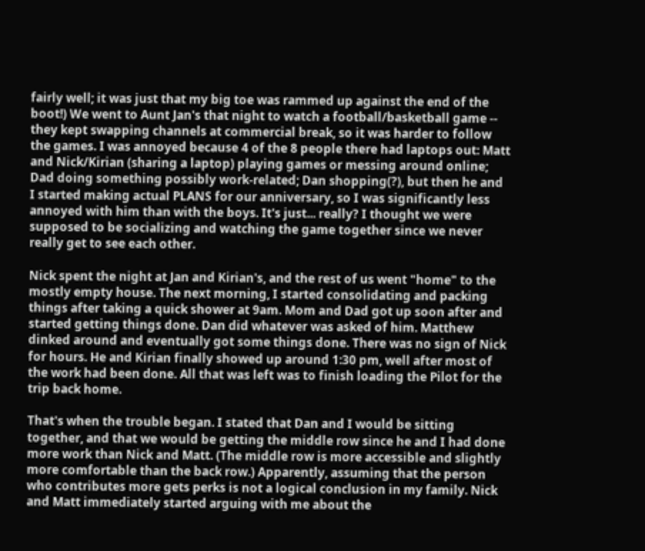fairly well; it was just that my big toe was rammed up against the end of the boot!) We went to Aunt Jan's that night to watch a football/basketball game -- they kept swapping channels at commercial break, so it was harder to follow the games. I was annoyed because 4 of the 8 people there had laptops out: Matt and Nick/Kirian (sharing a laptop) playing games or messing around online; Dad doing something possibly work-related; Dan shopping(?), but then he and I started making actual PLANS for our anniversary, so I was significantly less annoyed with him than with the boys. It's just... really? I thought we were supposed to be socializing and watching the game together since we never really get to see each other.

Nick spent the night at Jan and Kirian's, and the rest of us went "home" to the mostly empty house. The next morning, I started consolidating and packing things after taking a quick shower at 9am. Mom and Dad got up soon after and started getting things done. Dan did whatever was asked of him. Matthew dinked around and eventually got some things done. There was no sign of Nick for hours. He and Kirian finally showed up around 1:30 pm, well after most of the work had been done. All that was left was to finish loading the Pilot for the trip back home.

That's when the trouble began. I stated that Dan and I would be sitting together, and that we would be getting the middle row since he and I had done more work than Nick and Matt. (The middle row is more accessible and slightly more comfortable than the back row.) Apparently, assuming that the person who contributes more gets perks is not a logical conclusion in my family. Nick and Matt immediately started arguing with me about the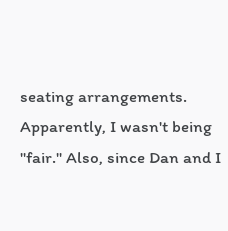seating arrangements. Apparently, I wasn't being "fair." Also, since Dan and I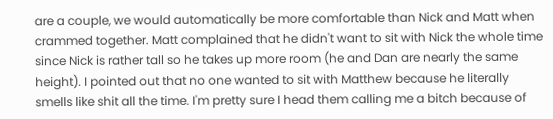are a couple, we would automatically be more comfortable than Nick and Matt when crammed together. Matt complained that he didn't want to sit with Nick the whole time since Nick is rather tall so he takes up more room (he and Dan are nearly the same height). I pointed out that no one wanted to sit with Matthew because he literally smells like shit all the time. I'm pretty sure I head them calling me a bitch because of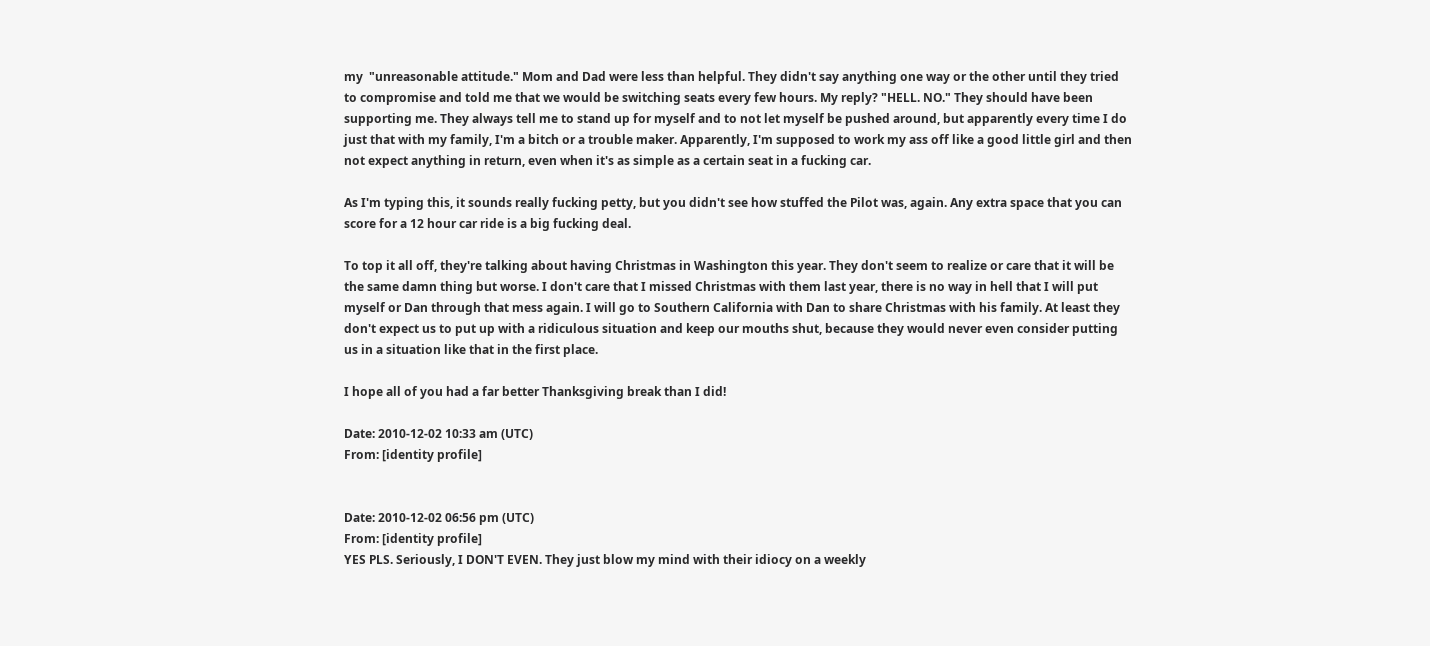my  "unreasonable attitude." Mom and Dad were less than helpful. They didn't say anything one way or the other until they tried to compromise and told me that we would be switching seats every few hours. My reply? "HELL. NO." They should have been supporting me. They always tell me to stand up for myself and to not let myself be pushed around, but apparently every time I do just that with my family, I'm a bitch or a trouble maker. Apparently, I'm supposed to work my ass off like a good little girl and then not expect anything in return, even when it's as simple as a certain seat in a fucking car.

As I'm typing this, it sounds really fucking petty, but you didn't see how stuffed the Pilot was, again. Any extra space that you can score for a 12 hour car ride is a big fucking deal.

To top it all off, they're talking about having Christmas in Washington this year. They don't seem to realize or care that it will be the same damn thing but worse. I don't care that I missed Christmas with them last year, there is no way in hell that I will put myself or Dan through that mess again. I will go to Southern California with Dan to share Christmas with his family. At least they don't expect us to put up with a ridiculous situation and keep our mouths shut, because they would never even consider putting us in a situation like that in the first place.

I hope all of you had a far better Thanksgiving break than I did!

Date: 2010-12-02 10:33 am (UTC)
From: [identity profile]


Date: 2010-12-02 06:56 pm (UTC)
From: [identity profile]
YES PLS. Seriously, I DON'T EVEN. They just blow my mind with their idiocy on a weekly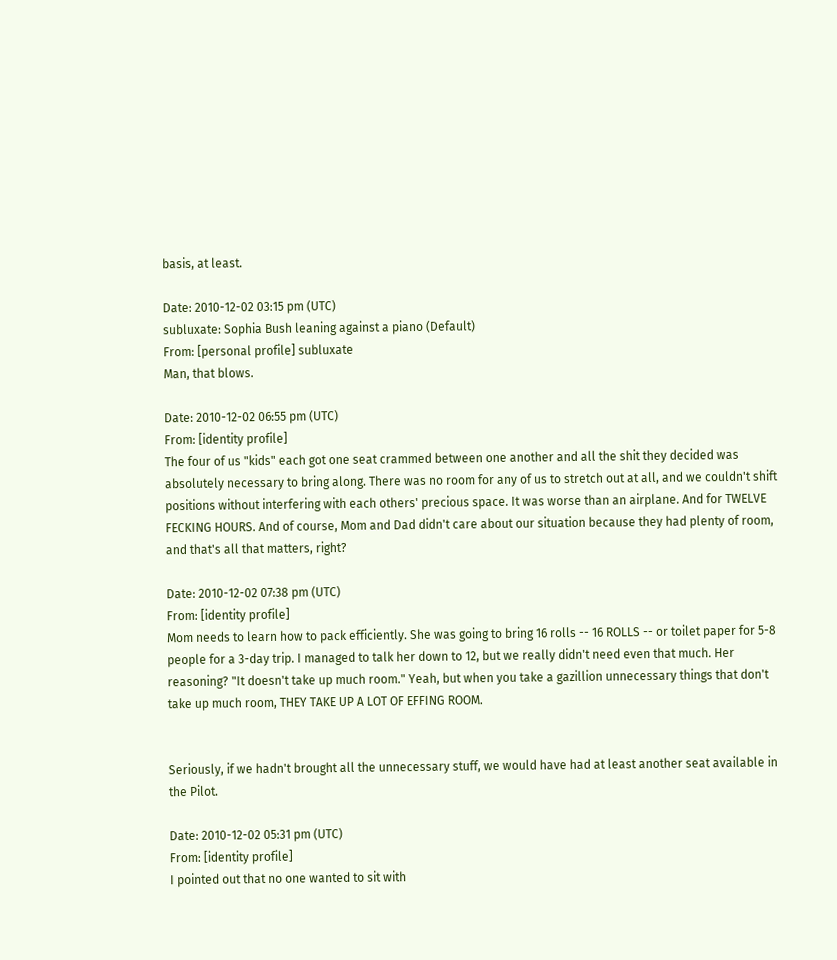basis, at least.

Date: 2010-12-02 03:15 pm (UTC)
subluxate: Sophia Bush leaning against a piano (Default)
From: [personal profile] subluxate
Man, that blows.

Date: 2010-12-02 06:55 pm (UTC)
From: [identity profile]
The four of us "kids" each got one seat crammed between one another and all the shit they decided was absolutely necessary to bring along. There was no room for any of us to stretch out at all, and we couldn't shift positions without interfering with each others' precious space. It was worse than an airplane. And for TWELVE FECKING HOURS. And of course, Mom and Dad didn't care about our situation because they had plenty of room, and that's all that matters, right?

Date: 2010-12-02 07:38 pm (UTC)
From: [identity profile]
Mom needs to learn how to pack efficiently. She was going to bring 16 rolls -- 16 ROLLS -- or toilet paper for 5-8 people for a 3-day trip. I managed to talk her down to 12, but we really didn't need even that much. Her reasoning? "It doesn't take up much room." Yeah, but when you take a gazillion unnecessary things that don't take up much room, THEY TAKE UP A LOT OF EFFING ROOM.


Seriously, if we hadn't brought all the unnecessary stuff, we would have had at least another seat available in the Pilot.

Date: 2010-12-02 05:31 pm (UTC)
From: [identity profile]
I pointed out that no one wanted to sit with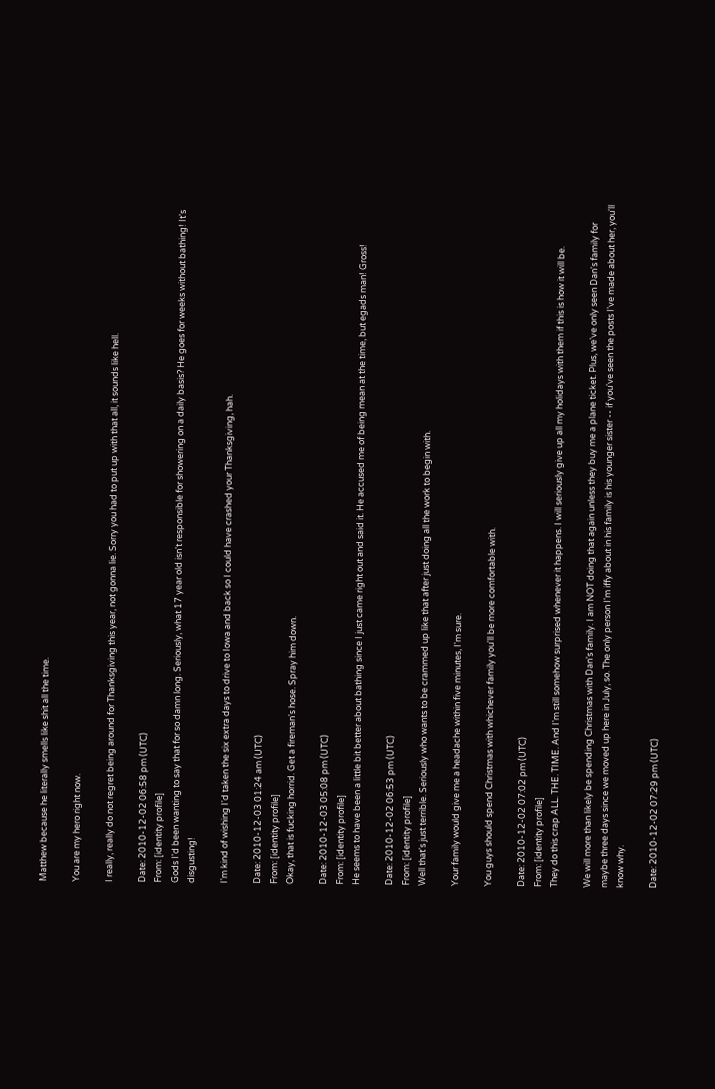Matthew because he literally smells like shit all the time.

You are my hero right now.

I really, really do not regret being around for Thanksgiving this year, not gonna lie. Sorry you had to put up with that all, it sounds like hell.

Date: 2010-12-02 06:58 pm (UTC)
From: [identity profile]
Gods I'd been wanting to say that for so damn long. Seriously, what 17 year old isn't responsible for showering on a daily basis? He goes for weeks without bathing! It's disgusting!

I'm kind of wishing I'd taken the six extra days to drive to Iowa and back so I could have crashed your Thanksgiving, hah.

Date: 2010-12-03 01:24 am (UTC)
From: [identity profile]
Okay, that is fucking horrid. Get a fireman's hose. Spray him down.

Date: 2010-12-03 05:08 pm (UTC)
From: [identity profile]
He seems to have been a little bit better about bathing since I just came right out and said it. He accused me of being mean at the time, but egads man! Gross!

Date: 2010-12-02 06:53 pm (UTC)
From: [identity profile]
Well that's just terrible. Seriously who wants to be crammed up like that after just doing all the work to begin with.

Your family would give me a headache within five minutes, I'm sure.

You guys should spend Christmas with whichever family you'll be more comfortable with.

Date: 2010-12-02 07:02 pm (UTC)
From: [identity profile]
They do this crap ALL. THE. TIME. And I'm still somehow surprised whenever it happens. I will seriously give up all my holidays with them if this is how it will be.

We will more than likely be spending Christmas with Dan's family. I am NOT doing that again unless they buy me a plane ticket. Plus, we've only seen Dan's family for maybe three days since we moved up here in July, so. The only person I'm iffy about in his family is his younger sister -- if you've seen the posts I've made about her, you'll know why.

Date: 2010-12-02 07:29 pm (UTC)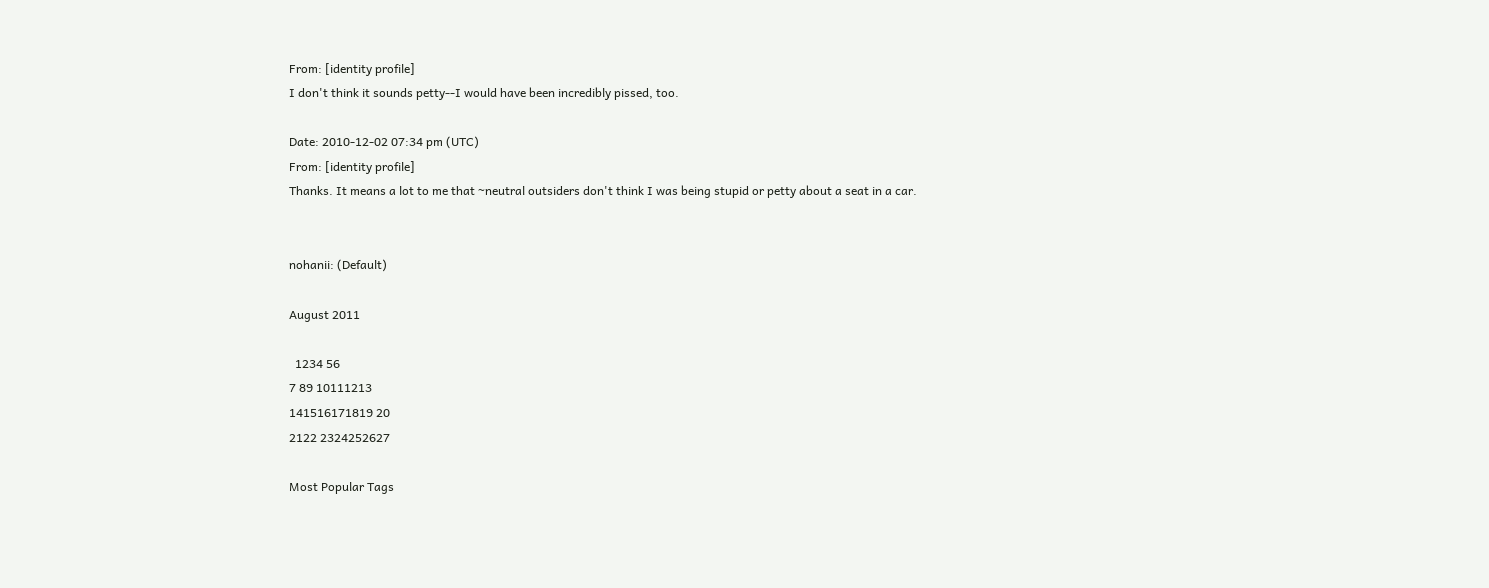From: [identity profile]
I don't think it sounds petty--I would have been incredibly pissed, too.

Date: 2010-12-02 07:34 pm (UTC)
From: [identity profile]
Thanks. It means a lot to me that ~neutral outsiders don't think I was being stupid or petty about a seat in a car.


nohanii: (Default)

August 2011

  1234 56
7 89 10111213
141516171819 20
2122 2324252627

Most Popular Tags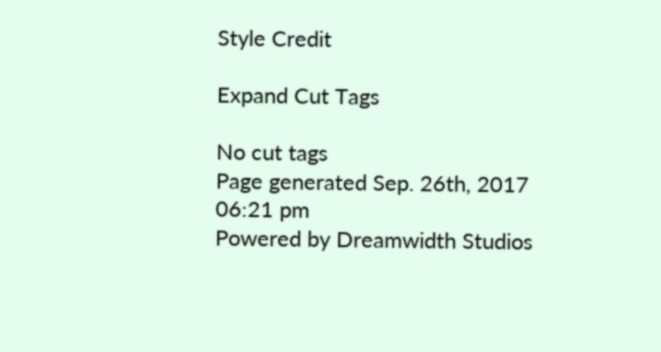Style Credit

Expand Cut Tags

No cut tags
Page generated Sep. 26th, 2017 06:21 pm
Powered by Dreamwidth Studios